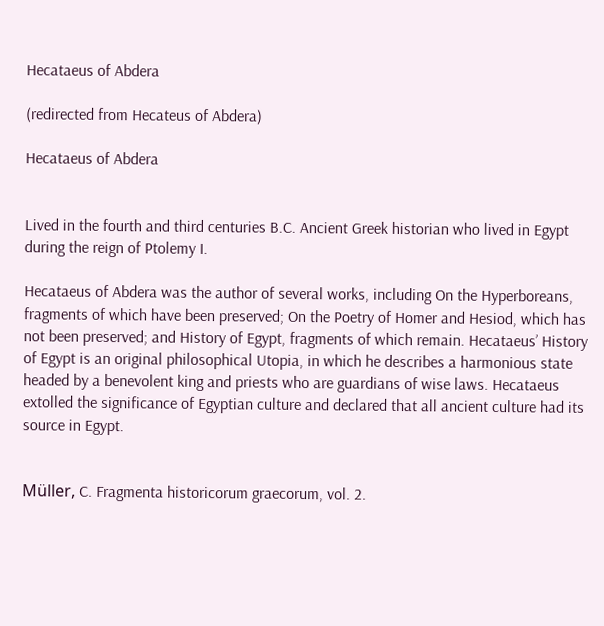Hecataeus of Abdera

(redirected from Hecateus of Abdera)

Hecataeus of Abdera


Lived in the fourth and third centuries B.C. Ancient Greek historian who lived in Egypt during the reign of Ptolemy I.

Hecataeus of Abdera was the author of several works, including On the Hyperboreans, fragments of which have been preserved; On the Poetry of Homer and Hesiod, which has not been preserved; and History of Egypt, fragments of which remain. Hecataeus’ History of Egypt is an original philosophical Utopia, in which he describes a harmonious state headed by a benevolent king and priests who are guardians of wise laws. Hecataeus extolled the significance of Egyptian culture and declared that all ancient culture had its source in Egypt.


Müller, C. Fragmenta historicorum graecorum, vol. 2.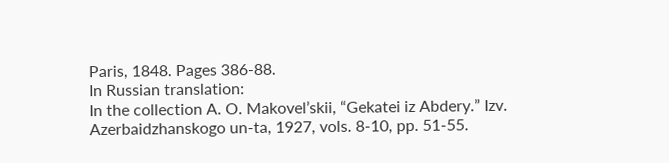Paris, 1848. Pages 386-88.
In Russian translation:
In the collection A. O. Makovel’skii, “Gekatei iz Abdery.” Izv. Azerbaidzhanskogo un-ta, 1927, vols. 8-10, pp. 51-55.